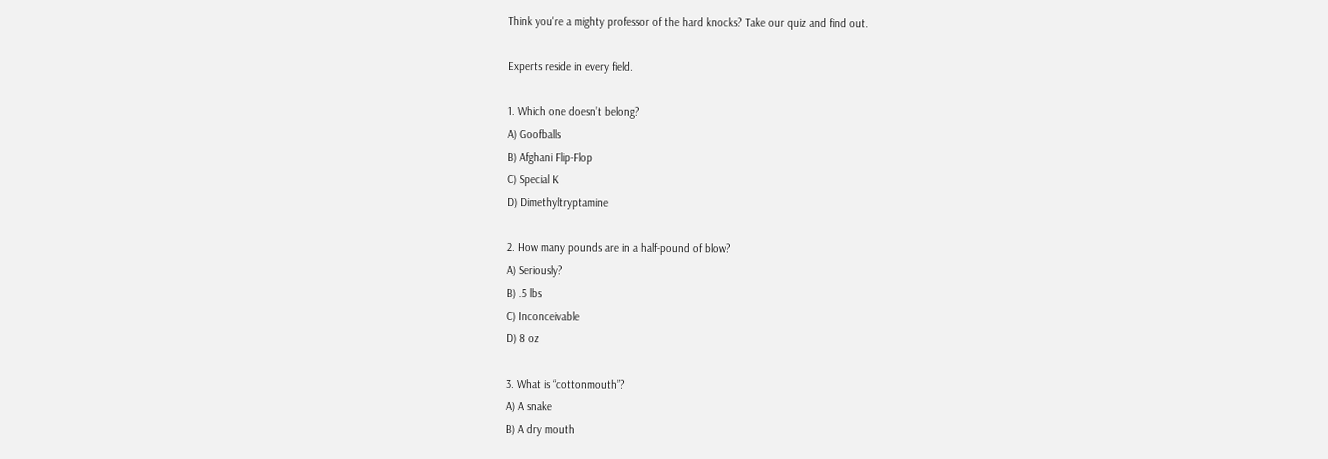Think you're a mighty professor of the hard knocks? Take our quiz and find out.

Experts reside in every field.

1. Which one doesn’t belong?
A) Goofballs
B) Afghani Flip-Flop
C) Special K
D) Dimethyltryptamine

2. How many pounds are in a half-pound of blow?
A) Seriously?
B) .5 lbs
C) Inconceivable
D) 8 oz

3. What is “cottonmouth”?
A) A snake
B) A dry mouth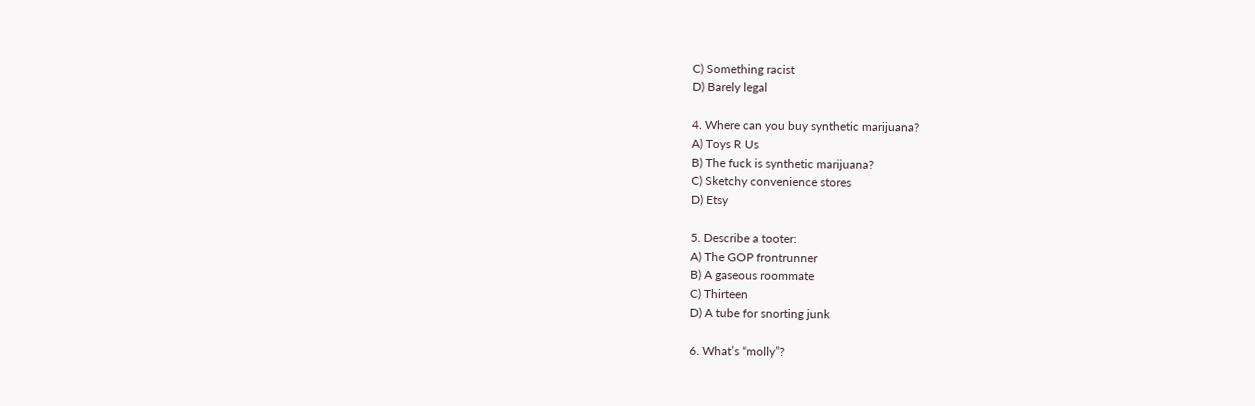C) Something racist
D) Barely legal

4. Where can you buy synthetic marijuana?
A) Toys R Us
B) The fuck is synthetic marijuana?
C) Sketchy convenience stores
D) Etsy

5. Describe a tooter:
A) The GOP frontrunner
B) A gaseous roommate
C) Thirteen
D) A tube for snorting junk

6. What’s “molly”?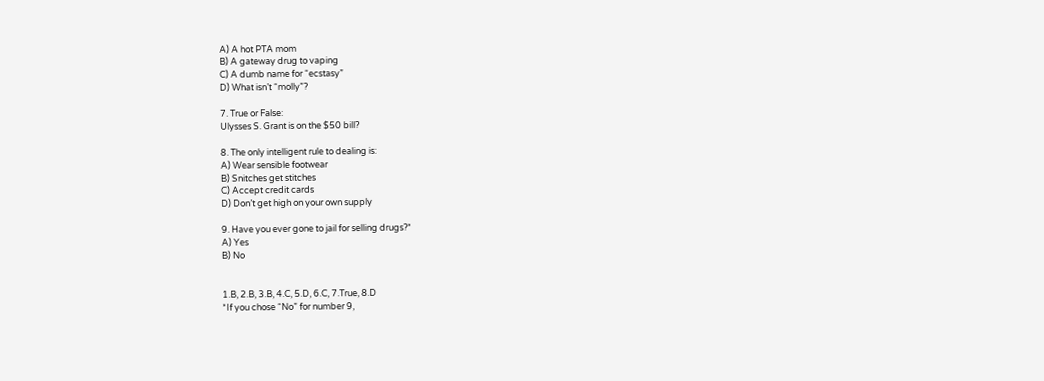A) A hot PTA mom
B) A gateway drug to vaping
C) A dumb name for “ecstasy”
D) What isn’t “molly”?

7. True or False:
Ulysses S. Grant is on the $50 bill?

8. The only intelligent rule to dealing is:
A) Wear sensible footwear
B) Snitches get stitches
C) Accept credit cards
D) Don’t get high on your own supply

9. Have you ever gone to jail for selling drugs?*
A) Yes
B) No


1.B, 2.B, 3.B, 4.C, 5.D, 6.C, 7.True, 8.D
*If you chose “No” for number 9,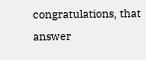congratulations, that answer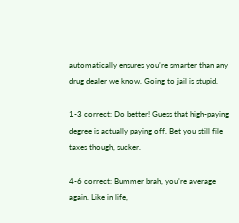automatically ensures you’re smarter than any drug dealer we know. Going to jail is stupid.

1-3 correct: Do better! Guess that high-paying degree is actually paying off. Bet you still file taxes though, sucker.

4-6 correct: Bummer brah, you’re average again. Like in life,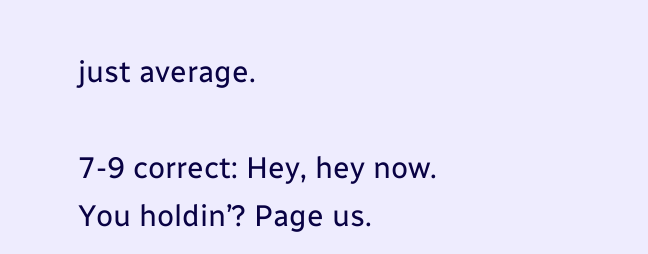just average.

7-9 correct: Hey, hey now. You holdin’? Page us.